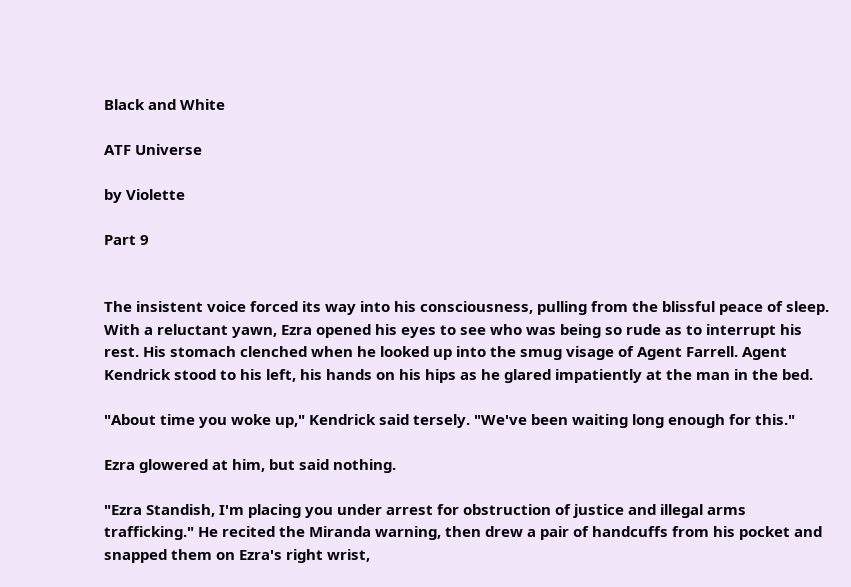Black and White

ATF Universe

by Violette

Part 9


The insistent voice forced its way into his consciousness, pulling from the blissful peace of sleep. With a reluctant yawn, Ezra opened his eyes to see who was being so rude as to interrupt his rest. His stomach clenched when he looked up into the smug visage of Agent Farrell. Agent Kendrick stood to his left, his hands on his hips as he glared impatiently at the man in the bed.

"About time you woke up," Kendrick said tersely. "We've been waiting long enough for this."

Ezra glowered at him, but said nothing.

"Ezra Standish, I'm placing you under arrest for obstruction of justice and illegal arms trafficking." He recited the Miranda warning, then drew a pair of handcuffs from his pocket and snapped them on Ezra's right wrist,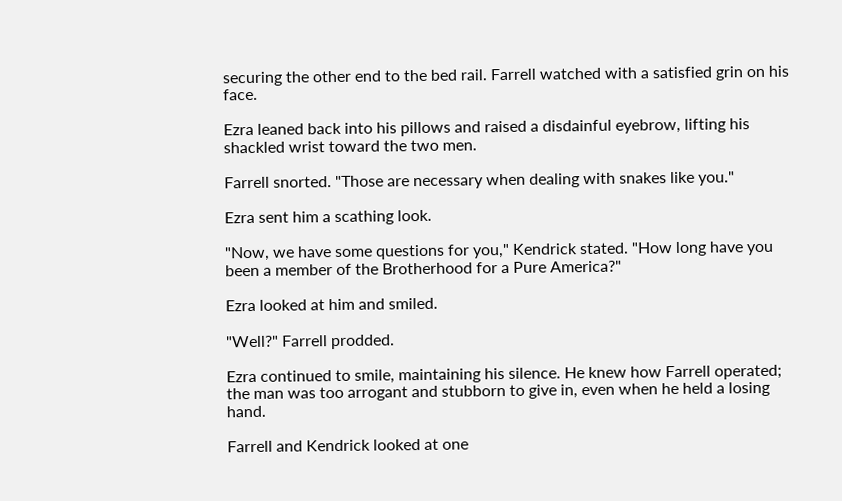securing the other end to the bed rail. Farrell watched with a satisfied grin on his face.

Ezra leaned back into his pillows and raised a disdainful eyebrow, lifting his shackled wrist toward the two men.

Farrell snorted. "Those are necessary when dealing with snakes like you."

Ezra sent him a scathing look.

"Now, we have some questions for you," Kendrick stated. "How long have you been a member of the Brotherhood for a Pure America?"

Ezra looked at him and smiled.

"Well?" Farrell prodded.

Ezra continued to smile, maintaining his silence. He knew how Farrell operated; the man was too arrogant and stubborn to give in, even when he held a losing hand.

Farrell and Kendrick looked at one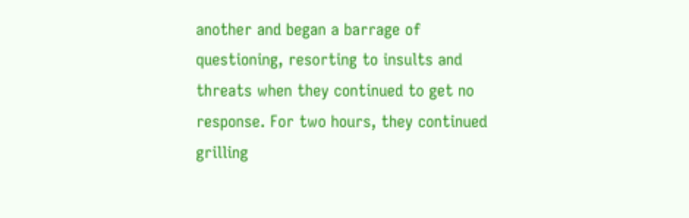another and began a barrage of questioning, resorting to insults and threats when they continued to get no response. For two hours, they continued grilling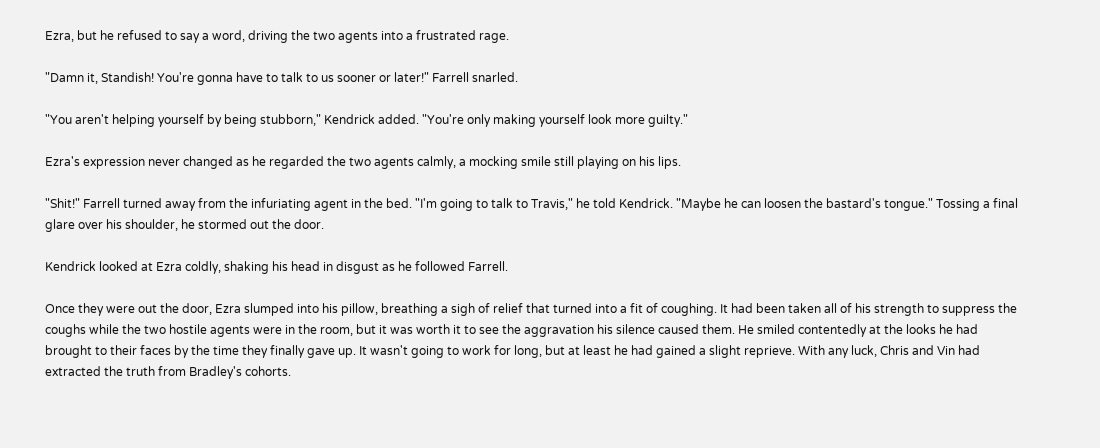Ezra, but he refused to say a word, driving the two agents into a frustrated rage.

"Damn it, Standish! You're gonna have to talk to us sooner or later!" Farrell snarled.

"You aren't helping yourself by being stubborn," Kendrick added. "You're only making yourself look more guilty."

Ezra's expression never changed as he regarded the two agents calmly, a mocking smile still playing on his lips.

"Shit!" Farrell turned away from the infuriating agent in the bed. "I'm going to talk to Travis," he told Kendrick. "Maybe he can loosen the bastard's tongue." Tossing a final glare over his shoulder, he stormed out the door.

Kendrick looked at Ezra coldly, shaking his head in disgust as he followed Farrell.

Once they were out the door, Ezra slumped into his pillow, breathing a sigh of relief that turned into a fit of coughing. It had been taken all of his strength to suppress the coughs while the two hostile agents were in the room, but it was worth it to see the aggravation his silence caused them. He smiled contentedly at the looks he had brought to their faces by the time they finally gave up. It wasn't going to work for long, but at least he had gained a slight reprieve. With any luck, Chris and Vin had extracted the truth from Bradley's cohorts.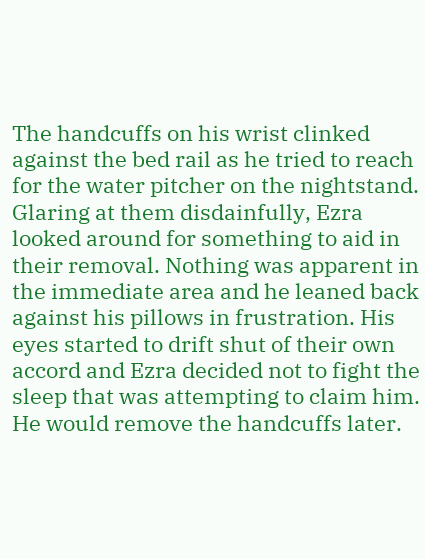The handcuffs on his wrist clinked against the bed rail as he tried to reach for the water pitcher on the nightstand. Glaring at them disdainfully, Ezra looked around for something to aid in their removal. Nothing was apparent in the immediate area and he leaned back against his pillows in frustration. His eyes started to drift shut of their own accord and Ezra decided not to fight the sleep that was attempting to claim him. He would remove the handcuffs later.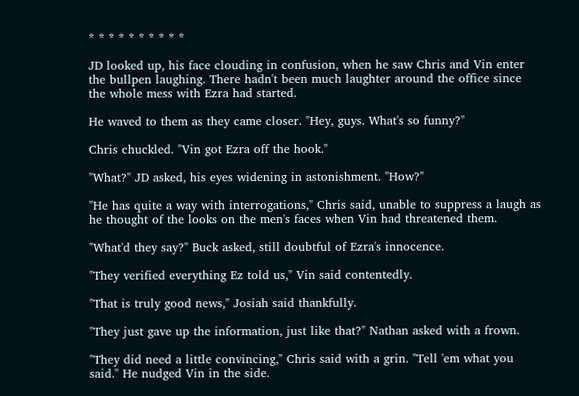* * * * * * * * * *

JD looked up, his face clouding in confusion, when he saw Chris and Vin enter the bullpen laughing. There hadn't been much laughter around the office since the whole mess with Ezra had started.

He waved to them as they came closer. "Hey, guys. What's so funny?"

Chris chuckled. "Vin got Ezra off the hook."

"What?" JD asked, his eyes widening in astonishment. "How?"

"He has quite a way with interrogations," Chris said, unable to suppress a laugh as he thought of the looks on the men's faces when Vin had threatened them.

"What'd they say?" Buck asked, still doubtful of Ezra's innocence.

"They verified everything Ez told us," Vin said contentedly.

"That is truly good news," Josiah said thankfully.

"They just gave up the information, just like that?" Nathan asked with a frown.

"They did need a little convincing," Chris said with a grin. "Tell 'em what you said." He nudged Vin in the side.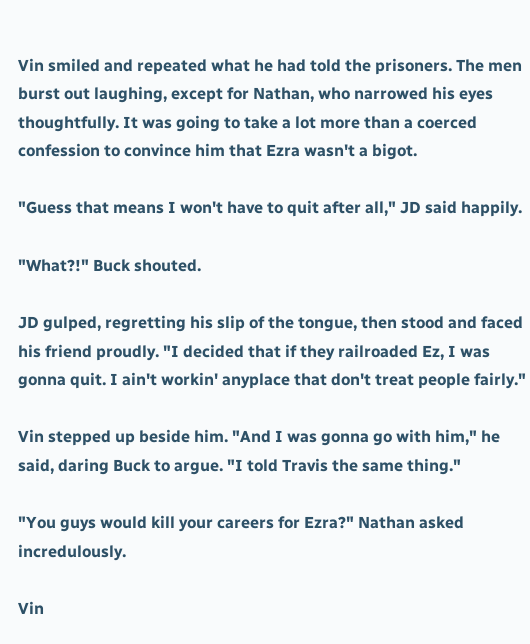Vin smiled and repeated what he had told the prisoners. The men burst out laughing, except for Nathan, who narrowed his eyes thoughtfully. It was going to take a lot more than a coerced confession to convince him that Ezra wasn't a bigot.

"Guess that means I won't have to quit after all," JD said happily.

"What?!" Buck shouted.

JD gulped, regretting his slip of the tongue, then stood and faced his friend proudly. "I decided that if they railroaded Ez, I was gonna quit. I ain't workin' anyplace that don't treat people fairly."

Vin stepped up beside him. "And I was gonna go with him," he said, daring Buck to argue. "I told Travis the same thing."

"You guys would kill your careers for Ezra?" Nathan asked incredulously.

Vin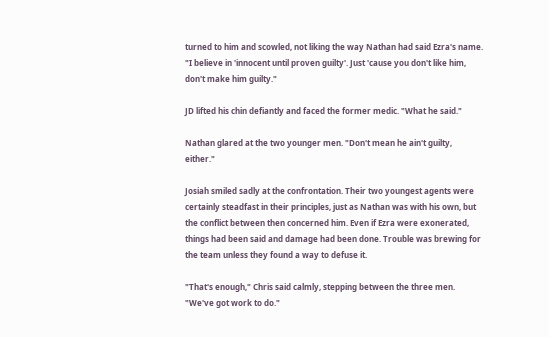turned to him and scowled, not liking the way Nathan had said Ezra's name. "I believe in 'innocent until proven guilty'. Just 'cause you don't like him, don't make him guilty."

JD lifted his chin defiantly and faced the former medic. "What he said."

Nathan glared at the two younger men. "Don't mean he ain't guilty, either."

Josiah smiled sadly at the confrontation. Their two youngest agents were certainly steadfast in their principles, just as Nathan was with his own, but the conflict between then concerned him. Even if Ezra were exonerated, things had been said and damage had been done. Trouble was brewing for the team unless they found a way to defuse it.

"That's enough," Chris said calmly, stepping between the three men. "We've got work to do."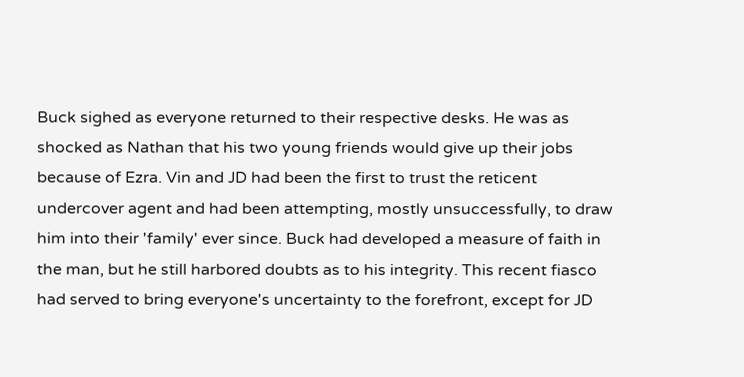Buck sighed as everyone returned to their respective desks. He was as shocked as Nathan that his two young friends would give up their jobs because of Ezra. Vin and JD had been the first to trust the reticent undercover agent and had been attempting, mostly unsuccessfully, to draw him into their 'family' ever since. Buck had developed a measure of faith in the man, but he still harbored doubts as to his integrity. This recent fiasco had served to bring everyone's uncertainty to the forefront, except for JD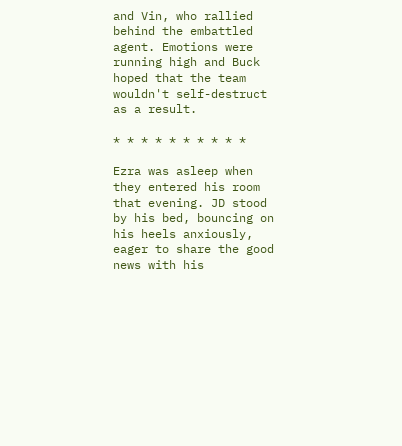and Vin, who rallied behind the embattled agent. Emotions were running high and Buck hoped that the team wouldn't self-destruct as a result.

* * * * * * * * * *

Ezra was asleep when they entered his room that evening. JD stood by his bed, bouncing on his heels anxiously, eager to share the good news with his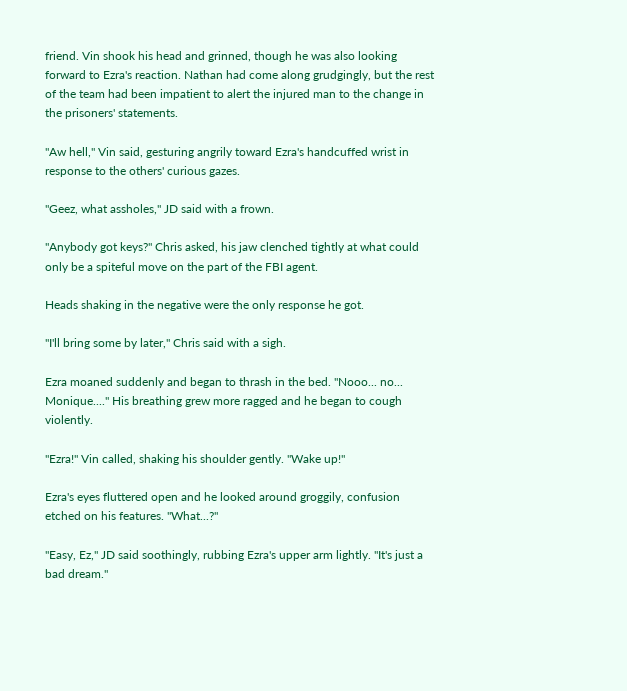friend. Vin shook his head and grinned, though he was also looking forward to Ezra's reaction. Nathan had come along grudgingly, but the rest of the team had been impatient to alert the injured man to the change in the prisoners' statements.

"Aw hell," Vin said, gesturing angrily toward Ezra's handcuffed wrist in response to the others' curious gazes.

"Geez, what assholes," JD said with a frown.

"Anybody got keys?" Chris asked, his jaw clenched tightly at what could only be a spiteful move on the part of the FBI agent.

Heads shaking in the negative were the only response he got.

"I'll bring some by later," Chris said with a sigh.

Ezra moaned suddenly and began to thrash in the bed. "Nooo... no... Monique...." His breathing grew more ragged and he began to cough violently.

"Ezra!" Vin called, shaking his shoulder gently. "Wake up!"

Ezra's eyes fluttered open and he looked around groggily, confusion etched on his features. "What...?"

"Easy, Ez," JD said soothingly, rubbing Ezra's upper arm lightly. "It's just a bad dream."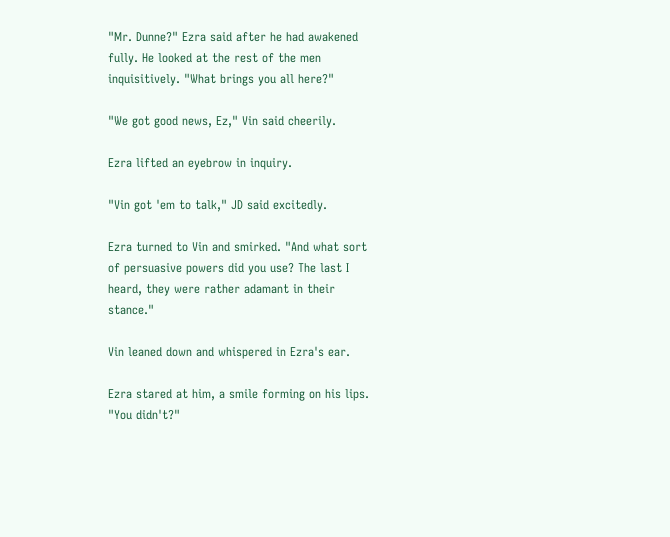"Mr. Dunne?" Ezra said after he had awakened fully. He looked at the rest of the men inquisitively. "What brings you all here?"

"We got good news, Ez," Vin said cheerily.

Ezra lifted an eyebrow in inquiry.

"Vin got 'em to talk," JD said excitedly.

Ezra turned to Vin and smirked. "And what sort of persuasive powers did you use? The last I heard, they were rather adamant in their stance."

Vin leaned down and whispered in Ezra's ear.

Ezra stared at him, a smile forming on his lips. "You didn't?"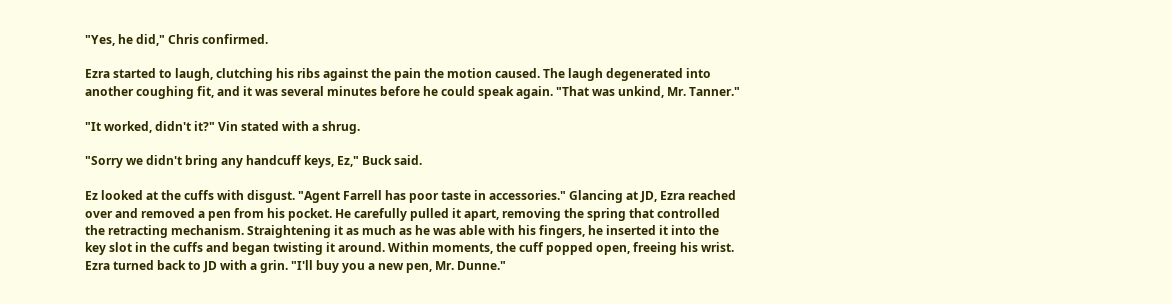"Yes, he did," Chris confirmed.

Ezra started to laugh, clutching his ribs against the pain the motion caused. The laugh degenerated into another coughing fit, and it was several minutes before he could speak again. "That was unkind, Mr. Tanner."

"It worked, didn't it?" Vin stated with a shrug.

"Sorry we didn't bring any handcuff keys, Ez," Buck said.

Ez looked at the cuffs with disgust. "Agent Farrell has poor taste in accessories." Glancing at JD, Ezra reached over and removed a pen from his pocket. He carefully pulled it apart, removing the spring that controlled the retracting mechanism. Straightening it as much as he was able with his fingers, he inserted it into the key slot in the cuffs and began twisting it around. Within moments, the cuff popped open, freeing his wrist. Ezra turned back to JD with a grin. "I'll buy you a new pen, Mr. Dunne."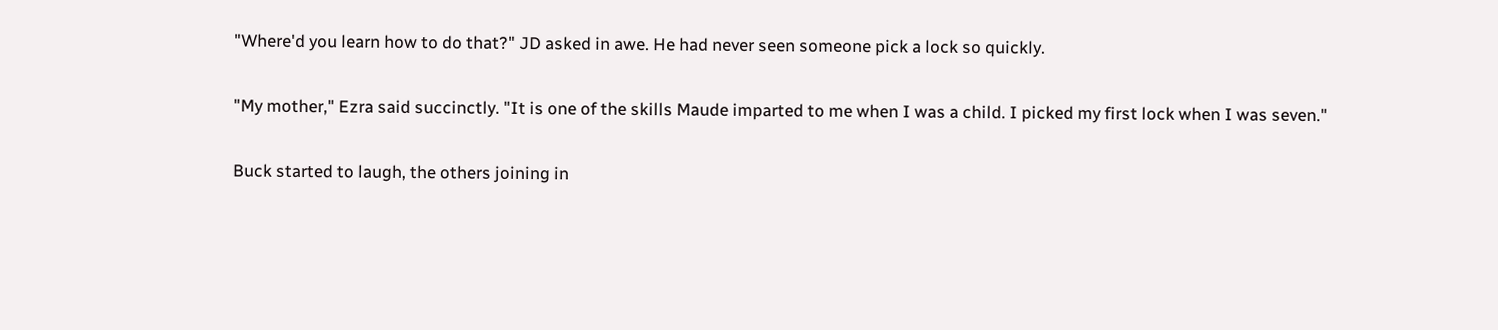"Where'd you learn how to do that?" JD asked in awe. He had never seen someone pick a lock so quickly.

"My mother," Ezra said succinctly. "It is one of the skills Maude imparted to me when I was a child. I picked my first lock when I was seven."

Buck started to laugh, the others joining in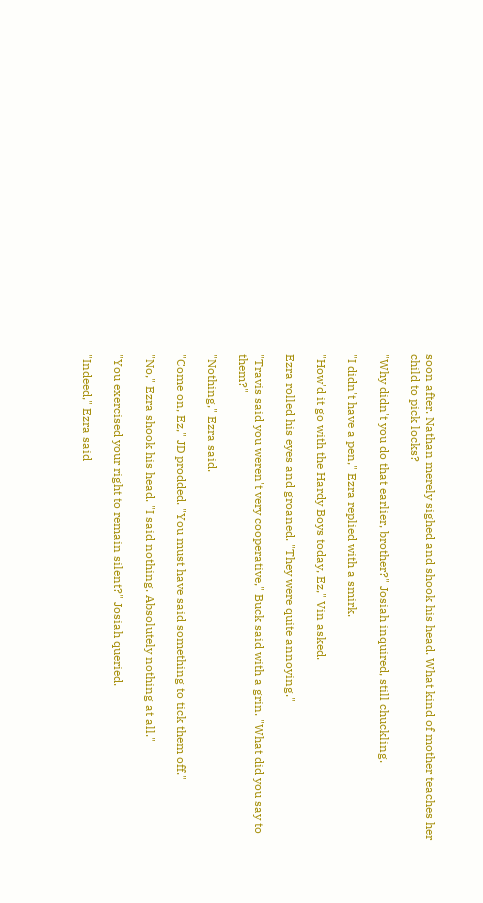soon after. Nathan merely sighed and shook his head. What kind of mother teaches her child to pick locks?

"Why didn't you do that earlier, brother?" Josiah inquired, still chuckling.

"I didn't have a pen," Ezra replied with a smirk.

"How'd it go with the Hardy Boys today, Ez," Vin asked.

Ezra rolled his eyes and groaned. "They were quite annoying."

"Travis said you weren't very cooperative," Buck said with a grin. "What did you say to them?"

"Nothing," Ezra said.

"Come on, Ez," JD prodded. "You must have said something to tick them off."

"No," Ezra shook his head. "I said nothing. Absolutely nothing at all."

"You exercised your right to remain silent?" Josiah queried.

"Indeed," Ezra said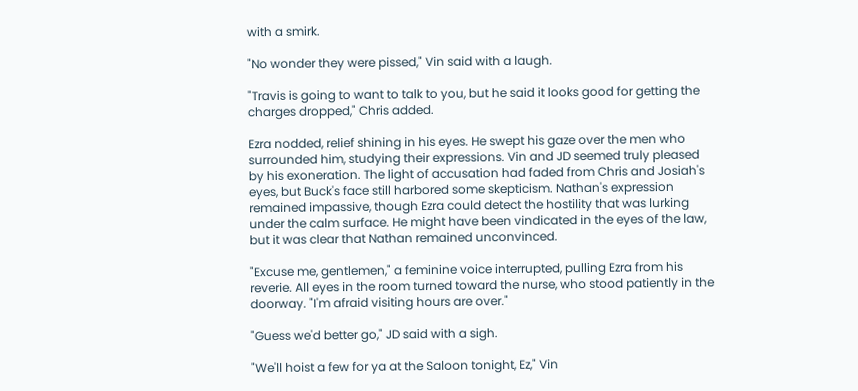with a smirk.

"No wonder they were pissed," Vin said with a laugh.

"Travis is going to want to talk to you, but he said it looks good for getting the charges dropped," Chris added.

Ezra nodded, relief shining in his eyes. He swept his gaze over the men who surrounded him, studying their expressions. Vin and JD seemed truly pleased by his exoneration. The light of accusation had faded from Chris and Josiah's eyes, but Buck's face still harbored some skepticism. Nathan's expression remained impassive, though Ezra could detect the hostility that was lurking under the calm surface. He might have been vindicated in the eyes of the law, but it was clear that Nathan remained unconvinced.

"Excuse me, gentlemen," a feminine voice interrupted, pulling Ezra from his reverie. All eyes in the room turned toward the nurse, who stood patiently in the doorway. "I'm afraid visiting hours are over."

"Guess we'd better go," JD said with a sigh.

"We'll hoist a few for ya at the Saloon tonight, Ez," Vin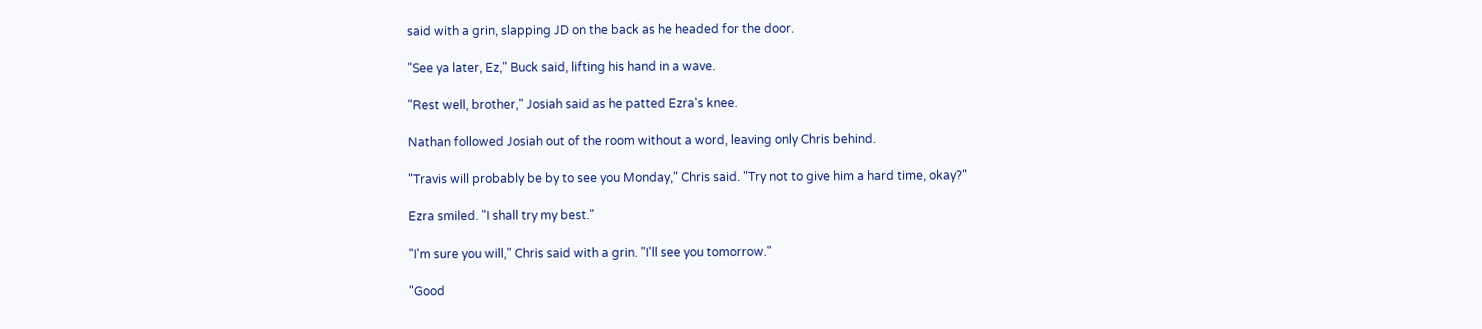said with a grin, slapping JD on the back as he headed for the door.

"See ya later, Ez," Buck said, lifting his hand in a wave.

"Rest well, brother," Josiah said as he patted Ezra's knee.

Nathan followed Josiah out of the room without a word, leaving only Chris behind.

"Travis will probably be by to see you Monday," Chris said. "Try not to give him a hard time, okay?"

Ezra smiled. "I shall try my best."

"I'm sure you will," Chris said with a grin. "I'll see you tomorrow."

"Good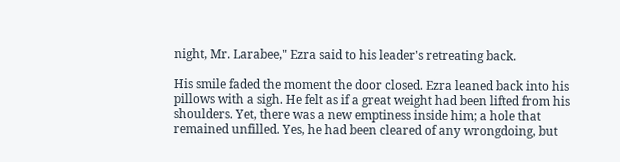night, Mr. Larabee," Ezra said to his leader's retreating back.

His smile faded the moment the door closed. Ezra leaned back into his pillows with a sigh. He felt as if a great weight had been lifted from his shoulders. Yet, there was a new emptiness inside him; a hole that remained unfilled. Yes, he had been cleared of any wrongdoing, but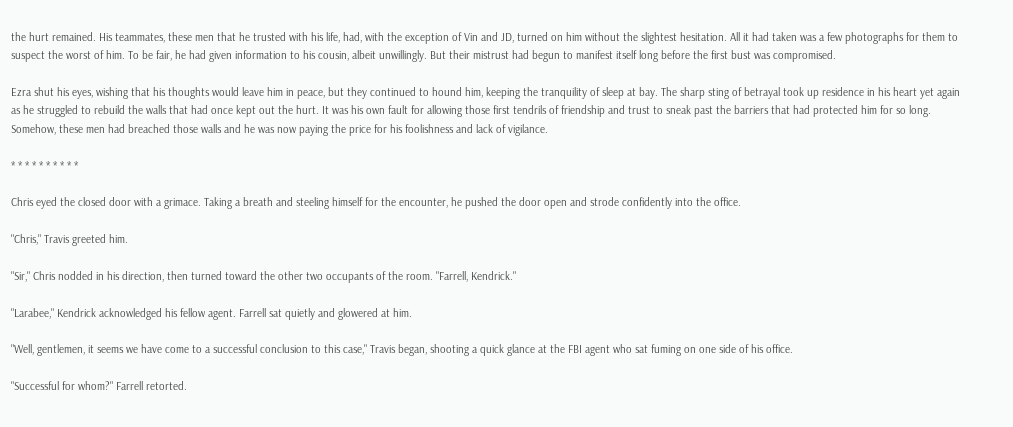the hurt remained. His teammates, these men that he trusted with his life, had, with the exception of Vin and JD, turned on him without the slightest hesitation. All it had taken was a few photographs for them to suspect the worst of him. To be fair, he had given information to his cousin, albeit unwillingly. But their mistrust had begun to manifest itself long before the first bust was compromised.

Ezra shut his eyes, wishing that his thoughts would leave him in peace, but they continued to hound him, keeping the tranquility of sleep at bay. The sharp sting of betrayal took up residence in his heart yet again as he struggled to rebuild the walls that had once kept out the hurt. It was his own fault for allowing those first tendrils of friendship and trust to sneak past the barriers that had protected him for so long. Somehow, these men had breached those walls and he was now paying the price for his foolishness and lack of vigilance.

* * * * * * * * * *

Chris eyed the closed door with a grimace. Taking a breath and steeling himself for the encounter, he pushed the door open and strode confidently into the office.

"Chris," Travis greeted him.

"Sir," Chris nodded in his direction, then turned toward the other two occupants of the room. "Farrell, Kendrick."

"Larabee," Kendrick acknowledged his fellow agent. Farrell sat quietly and glowered at him.

"Well, gentlemen, it seems we have come to a successful conclusion to this case," Travis began, shooting a quick glance at the FBI agent who sat fuming on one side of his office.

"Successful for whom?" Farrell retorted.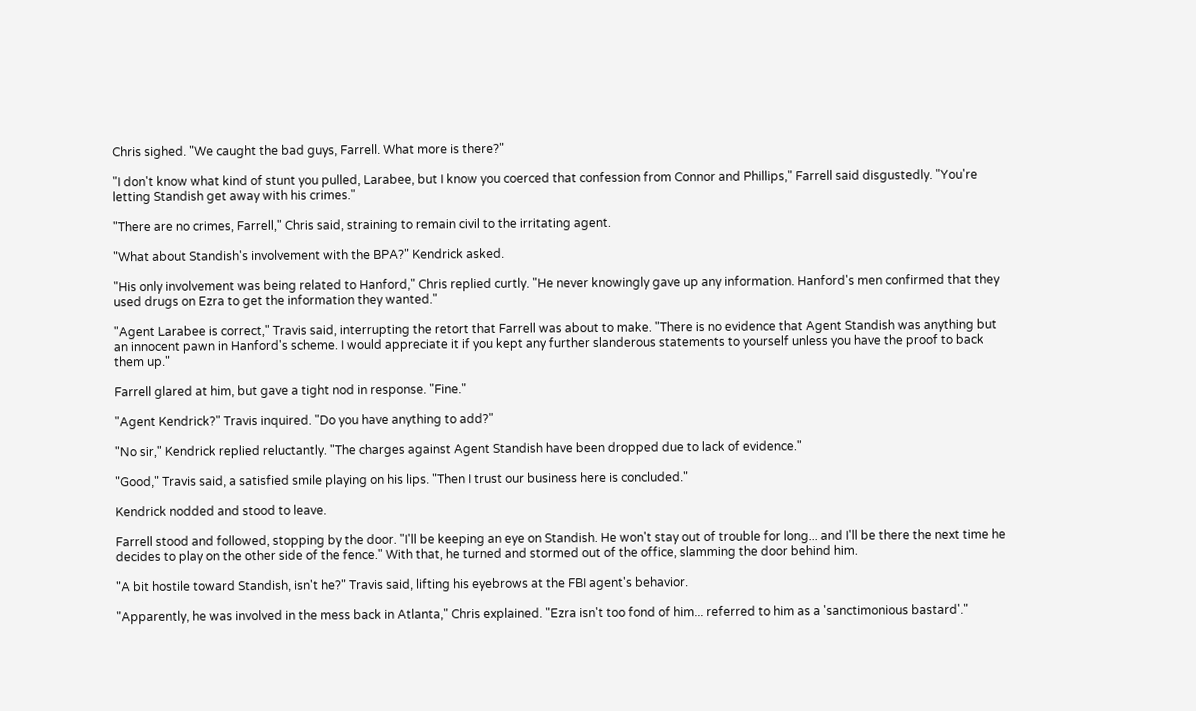Chris sighed. "We caught the bad guys, Farrell. What more is there?"

"I don't know what kind of stunt you pulled, Larabee, but I know you coerced that confession from Connor and Phillips," Farrell said disgustedly. "You're letting Standish get away with his crimes."

"There are no crimes, Farrell," Chris said, straining to remain civil to the irritating agent.

"What about Standish's involvement with the BPA?" Kendrick asked.

"His only involvement was being related to Hanford," Chris replied curtly. "He never knowingly gave up any information. Hanford's men confirmed that they used drugs on Ezra to get the information they wanted."

"Agent Larabee is correct," Travis said, interrupting the retort that Farrell was about to make. "There is no evidence that Agent Standish was anything but an innocent pawn in Hanford's scheme. I would appreciate it if you kept any further slanderous statements to yourself unless you have the proof to back them up."

Farrell glared at him, but gave a tight nod in response. "Fine."

"Agent Kendrick?" Travis inquired. "Do you have anything to add?"

"No sir," Kendrick replied reluctantly. "The charges against Agent Standish have been dropped due to lack of evidence."

"Good," Travis said, a satisfied smile playing on his lips. "Then I trust our business here is concluded."

Kendrick nodded and stood to leave.

Farrell stood and followed, stopping by the door. "I'll be keeping an eye on Standish. He won't stay out of trouble for long... and I'll be there the next time he decides to play on the other side of the fence." With that, he turned and stormed out of the office, slamming the door behind him.

"A bit hostile toward Standish, isn't he?" Travis said, lifting his eyebrows at the FBI agent's behavior.

"Apparently, he was involved in the mess back in Atlanta," Chris explained. "Ezra isn't too fond of him... referred to him as a 'sanctimonious bastard'."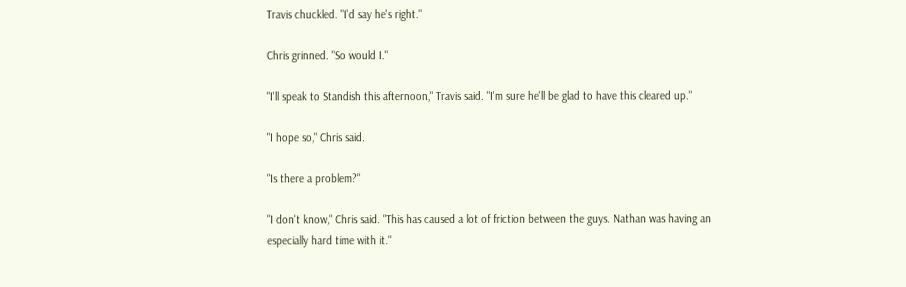Travis chuckled. "I'd say he's right."

Chris grinned. "So would I."

"I'll speak to Standish this afternoon," Travis said. "I'm sure he'll be glad to have this cleared up."

"I hope so," Chris said.

"Is there a problem?"

"I don't know," Chris said. "This has caused a lot of friction between the guys. Nathan was having an especially hard time with it."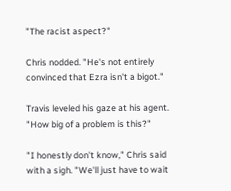"The racist aspect?"

Chris nodded. "He's not entirely convinced that Ezra isn't a bigot."

Travis leveled his gaze at his agent. "How big of a problem is this?"

"I honestly don't know," Chris said with a sigh. "We'll just have to wait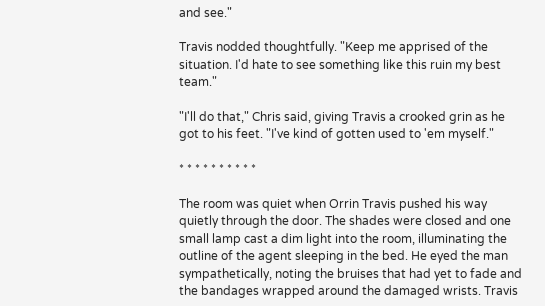and see."

Travis nodded thoughtfully. "Keep me apprised of the situation. I'd hate to see something like this ruin my best team."

"I'll do that," Chris said, giving Travis a crooked grin as he got to his feet. "I've kind of gotten used to 'em myself."

* * * * * * * * * *

The room was quiet when Orrin Travis pushed his way quietly through the door. The shades were closed and one small lamp cast a dim light into the room, illuminating the outline of the agent sleeping in the bed. He eyed the man sympathetically, noting the bruises that had yet to fade and the bandages wrapped around the damaged wrists. Travis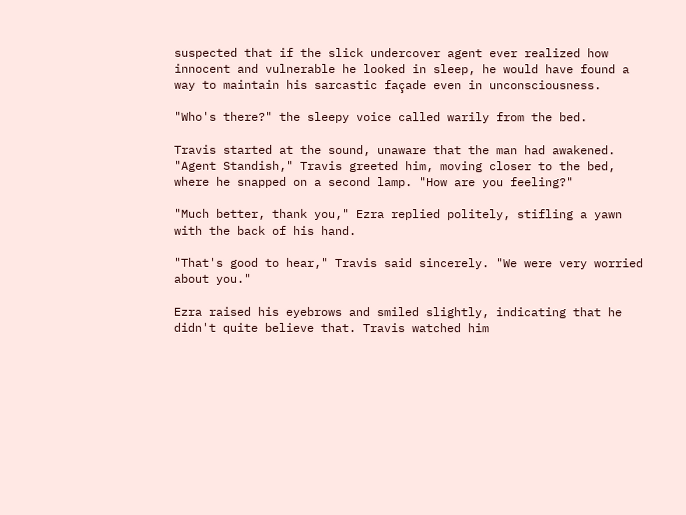suspected that if the slick undercover agent ever realized how innocent and vulnerable he looked in sleep, he would have found a way to maintain his sarcastic façade even in unconsciousness.

"Who's there?" the sleepy voice called warily from the bed.

Travis started at the sound, unaware that the man had awakened. "Agent Standish," Travis greeted him, moving closer to the bed, where he snapped on a second lamp. "How are you feeling?"

"Much better, thank you," Ezra replied politely, stifling a yawn with the back of his hand.

"That's good to hear," Travis said sincerely. "We were very worried about you."

Ezra raised his eyebrows and smiled slightly, indicating that he didn't quite believe that. Travis watched him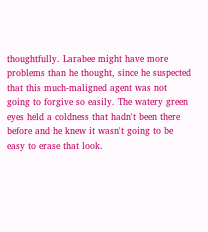thoughtfully. Larabee might have more problems than he thought, since he suspected that this much-maligned agent was not going to forgive so easily. The watery green eyes held a coldness that hadn't been there before and he knew it wasn't going to be easy to erase that look.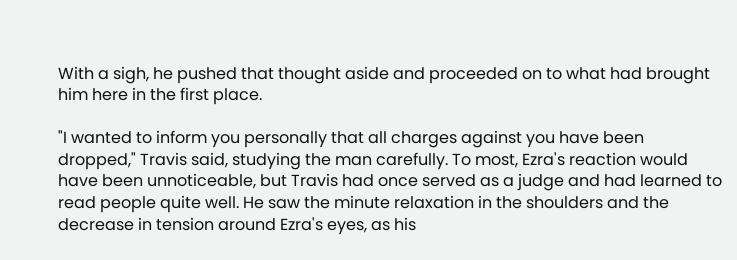With a sigh, he pushed that thought aside and proceeded on to what had brought him here in the first place.

"I wanted to inform you personally that all charges against you have been dropped," Travis said, studying the man carefully. To most, Ezra's reaction would have been unnoticeable, but Travis had once served as a judge and had learned to read people quite well. He saw the minute relaxation in the shoulders and the decrease in tension around Ezra's eyes, as his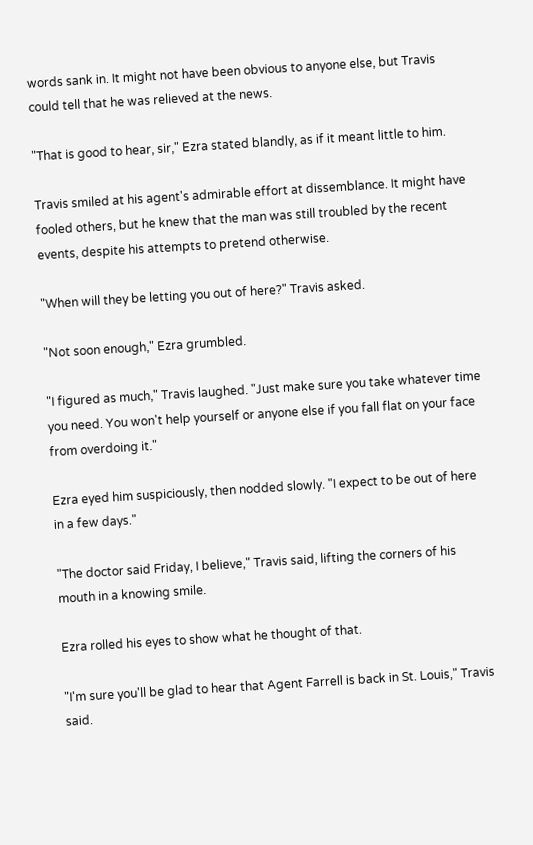words sank in. It might not have been obvious to anyone else, but Travis could tell that he was relieved at the news.

"That is good to hear, sir," Ezra stated blandly, as if it meant little to him.

Travis smiled at his agent's admirable effort at dissemblance. It might have fooled others, but he knew that the man was still troubled by the recent events, despite his attempts to pretend otherwise.

"When will they be letting you out of here?" Travis asked.

"Not soon enough," Ezra grumbled.

"I figured as much," Travis laughed. "Just make sure you take whatever time you need. You won't help yourself or anyone else if you fall flat on your face from overdoing it."

Ezra eyed him suspiciously, then nodded slowly. "I expect to be out of here in a few days."

"The doctor said Friday, I believe," Travis said, lifting the corners of his mouth in a knowing smile.

Ezra rolled his eyes to show what he thought of that.

"I'm sure you'll be glad to hear that Agent Farrell is back in St. Louis," Travis said.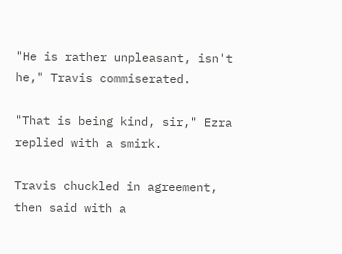"He is rather unpleasant, isn't he," Travis commiserated.

"That is being kind, sir," Ezra replied with a smirk.

Travis chuckled in agreement, then said with a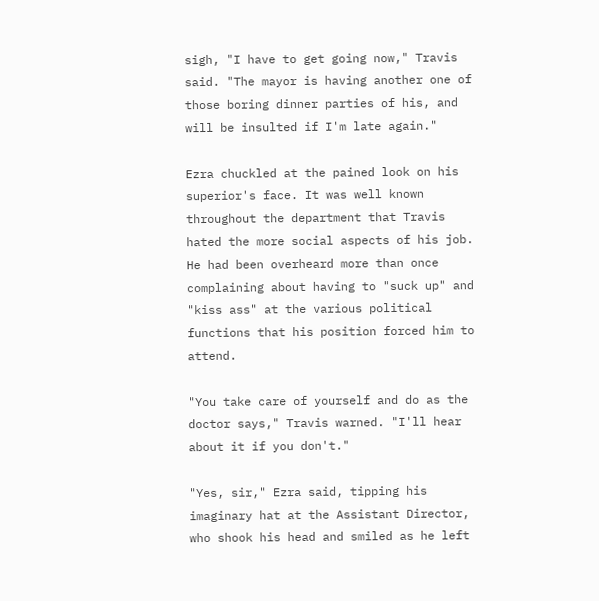sigh, "I have to get going now," Travis said. "The mayor is having another one of those boring dinner parties of his, and will be insulted if I'm late again."

Ezra chuckled at the pained look on his superior's face. It was well known throughout the department that Travis hated the more social aspects of his job. He had been overheard more than once complaining about having to "suck up" and "kiss ass" at the various political functions that his position forced him to attend.

"You take care of yourself and do as the doctor says," Travis warned. "I'll hear about it if you don't."

"Yes, sir," Ezra said, tipping his imaginary hat at the Assistant Director, who shook his head and smiled as he left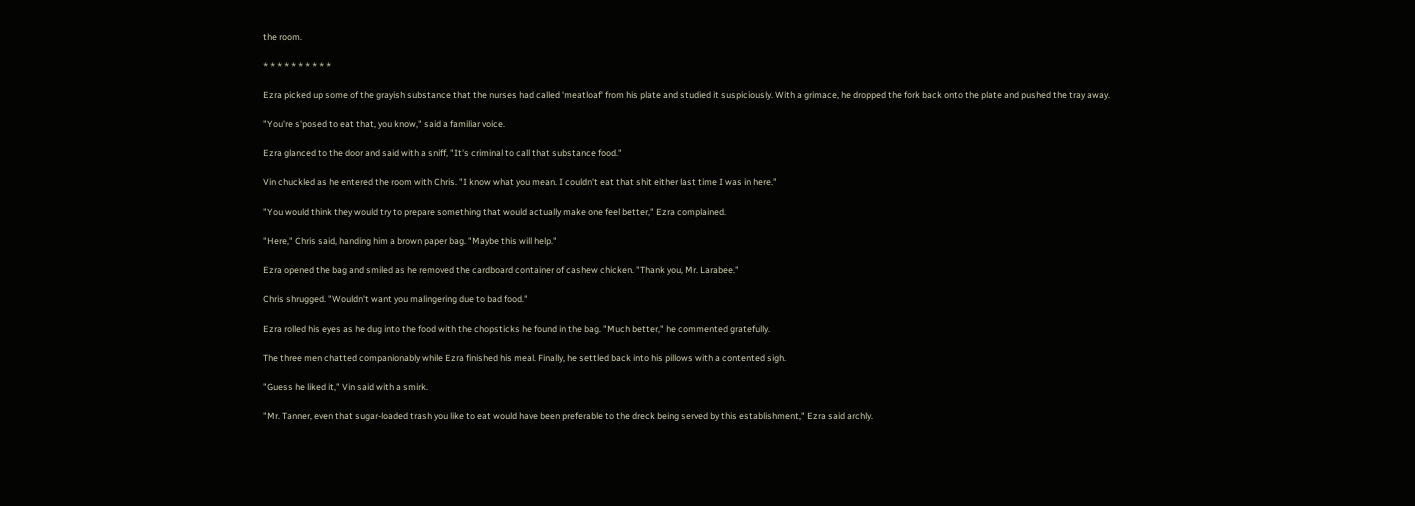the room.

* * * * * * * * * *

Ezra picked up some of the grayish substance that the nurses had called 'meatloaf' from his plate and studied it suspiciously. With a grimace, he dropped the fork back onto the plate and pushed the tray away.

"You're s'posed to eat that, you know," said a familiar voice.

Ezra glanced to the door and said with a sniff, "It's criminal to call that substance food."

Vin chuckled as he entered the room with Chris. "I know what you mean. I couldn't eat that shit either last time I was in here."

"You would think they would try to prepare something that would actually make one feel better," Ezra complained.

"Here," Chris said, handing him a brown paper bag. "Maybe this will help."

Ezra opened the bag and smiled as he removed the cardboard container of cashew chicken. "Thank you, Mr. Larabee."

Chris shrugged. "Wouldn't want you malingering due to bad food."

Ezra rolled his eyes as he dug into the food with the chopsticks he found in the bag. "Much better," he commented gratefully.

The three men chatted companionably while Ezra finished his meal. Finally, he settled back into his pillows with a contented sigh.

"Guess he liked it," Vin said with a smirk.

"Mr. Tanner, even that sugar-loaded trash you like to eat would have been preferable to the dreck being served by this establishment," Ezra said archly.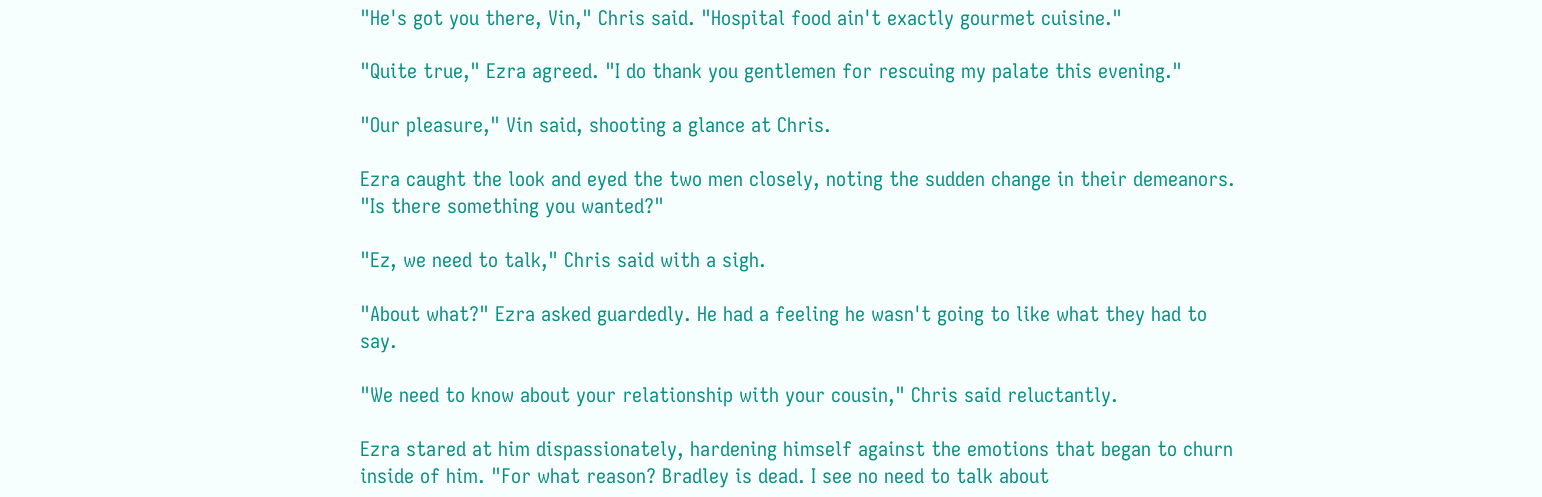"He's got you there, Vin," Chris said. "Hospital food ain't exactly gourmet cuisine."

"Quite true," Ezra agreed. "I do thank you gentlemen for rescuing my palate this evening."

"Our pleasure," Vin said, shooting a glance at Chris.

Ezra caught the look and eyed the two men closely, noting the sudden change in their demeanors. "Is there something you wanted?"

"Ez, we need to talk," Chris said with a sigh.

"About what?" Ezra asked guardedly. He had a feeling he wasn't going to like what they had to say.

"We need to know about your relationship with your cousin," Chris said reluctantly.

Ezra stared at him dispassionately, hardening himself against the emotions that began to churn inside of him. "For what reason? Bradley is dead. I see no need to talk about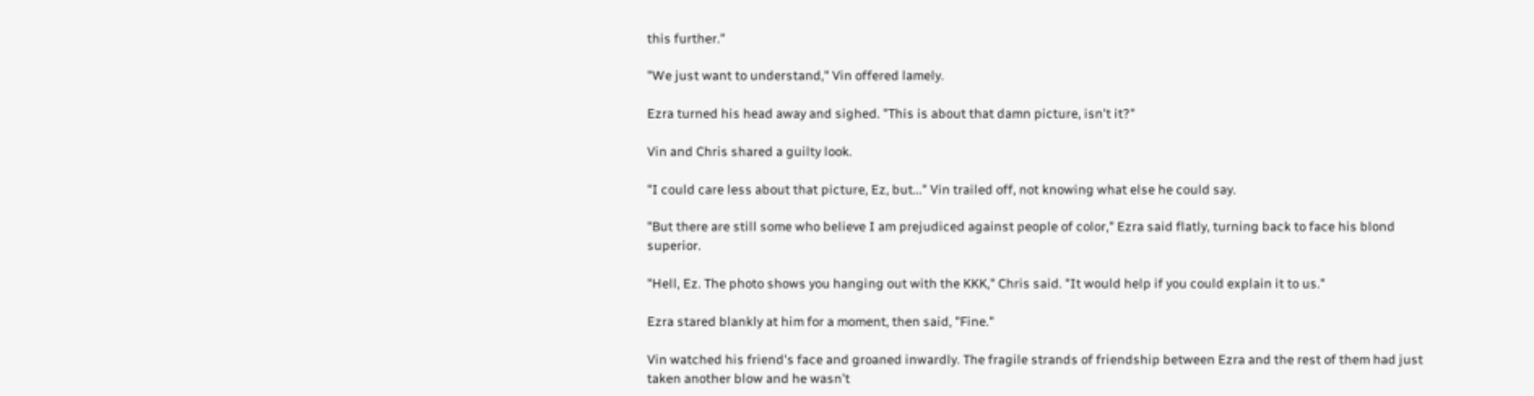this further."

"We just want to understand," Vin offered lamely.

Ezra turned his head away and sighed. "This is about that damn picture, isn't it?"

Vin and Chris shared a guilty look.

"I could care less about that picture, Ez, but..." Vin trailed off, not knowing what else he could say.

"But there are still some who believe I am prejudiced against people of color," Ezra said flatly, turning back to face his blond superior.

"Hell, Ez. The photo shows you hanging out with the KKK," Chris said. "It would help if you could explain it to us."

Ezra stared blankly at him for a moment, then said, "Fine."

Vin watched his friend's face and groaned inwardly. The fragile strands of friendship between Ezra and the rest of them had just taken another blow and he wasn't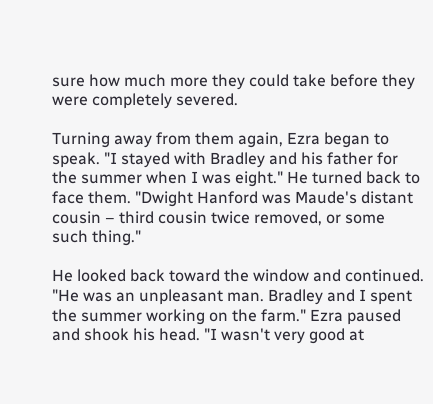sure how much more they could take before they were completely severed.

Turning away from them again, Ezra began to speak. "I stayed with Bradley and his father for the summer when I was eight." He turned back to face them. "Dwight Hanford was Maude's distant cousin – third cousin twice removed, or some such thing."

He looked back toward the window and continued. "He was an unpleasant man. Bradley and I spent the summer working on the farm." Ezra paused and shook his head. "I wasn't very good at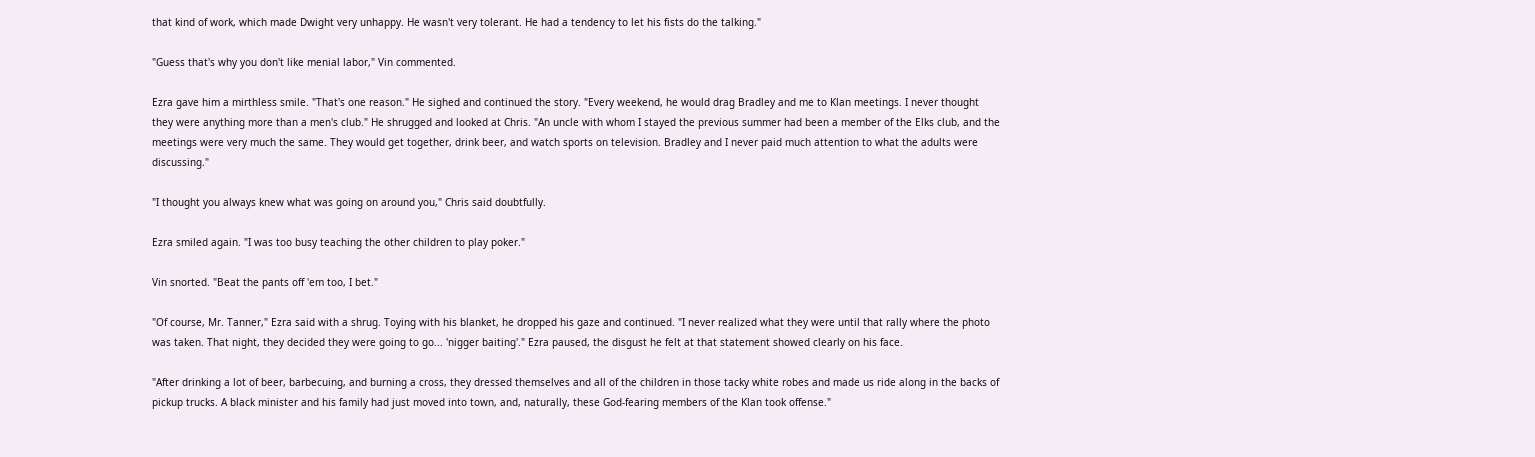that kind of work, which made Dwight very unhappy. He wasn't very tolerant. He had a tendency to let his fists do the talking."

"Guess that's why you don't like menial labor," Vin commented.

Ezra gave him a mirthless smile. "That's one reason." He sighed and continued the story. "Every weekend, he would drag Bradley and me to Klan meetings. I never thought they were anything more than a men's club." He shrugged and looked at Chris. "An uncle with whom I stayed the previous summer had been a member of the Elks club, and the meetings were very much the same. They would get together, drink beer, and watch sports on television. Bradley and I never paid much attention to what the adults were discussing."

"I thought you always knew what was going on around you," Chris said doubtfully.

Ezra smiled again. "I was too busy teaching the other children to play poker."

Vin snorted. "Beat the pants off 'em too, I bet."

"Of course, Mr. Tanner," Ezra said with a shrug. Toying with his blanket, he dropped his gaze and continued. "I never realized what they were until that rally where the photo was taken. That night, they decided they were going to go... 'nigger baiting'." Ezra paused, the disgust he felt at that statement showed clearly on his face.

"After drinking a lot of beer, barbecuing, and burning a cross, they dressed themselves and all of the children in those tacky white robes and made us ride along in the backs of pickup trucks. A black minister and his family had just moved into town, and, naturally, these God-fearing members of the Klan took offense."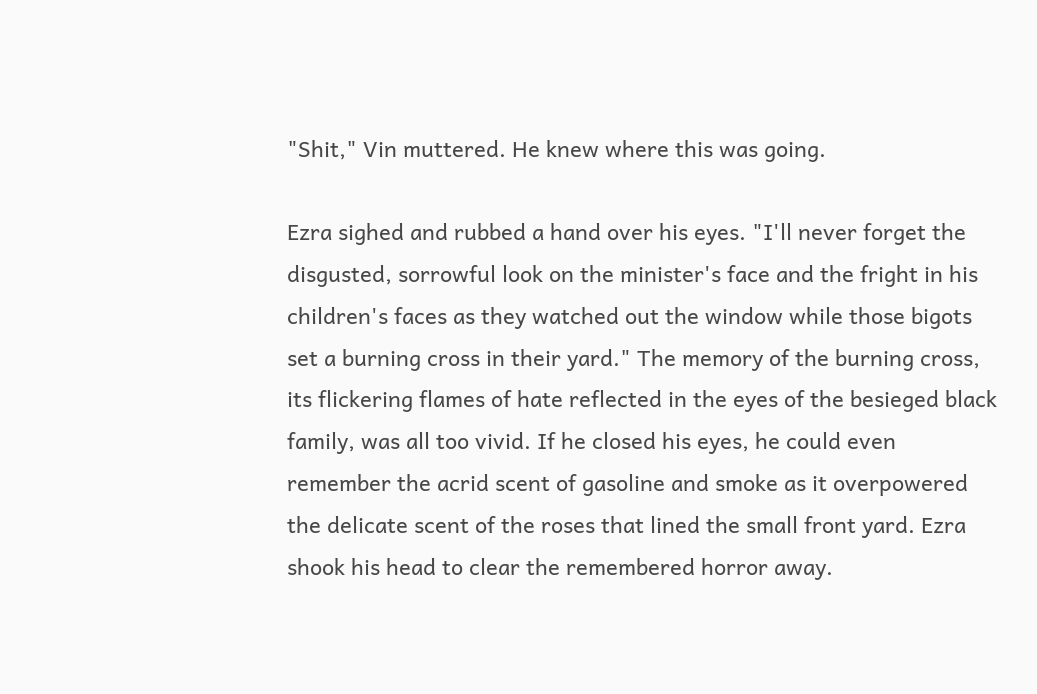"Shit," Vin muttered. He knew where this was going.

Ezra sighed and rubbed a hand over his eyes. "I'll never forget the disgusted, sorrowful look on the minister's face and the fright in his children's faces as they watched out the window while those bigots set a burning cross in their yard." The memory of the burning cross, its flickering flames of hate reflected in the eyes of the besieged black family, was all too vivid. If he closed his eyes, he could even remember the acrid scent of gasoline and smoke as it overpowered the delicate scent of the roses that lined the small front yard. Ezra shook his head to clear the remembered horror away.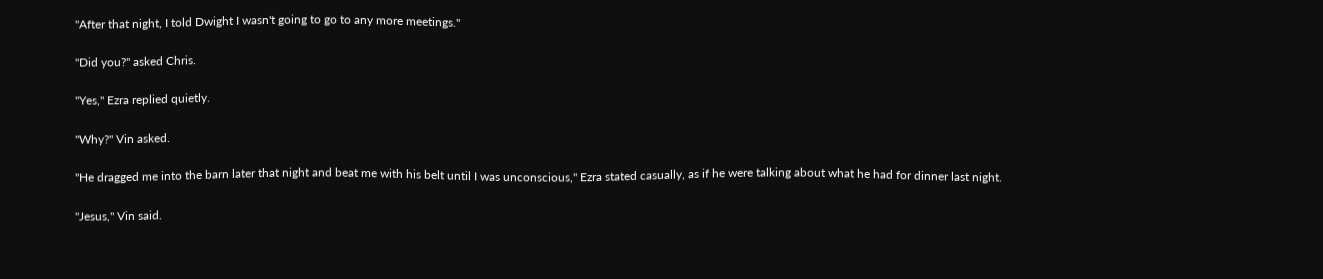"After that night, I told Dwight I wasn't going to go to any more meetings."

"Did you?" asked Chris.

"Yes," Ezra replied quietly.

"Why?" Vin asked.

"He dragged me into the barn later that night and beat me with his belt until I was unconscious," Ezra stated casually, as if he were talking about what he had for dinner last night.

"Jesus," Vin said.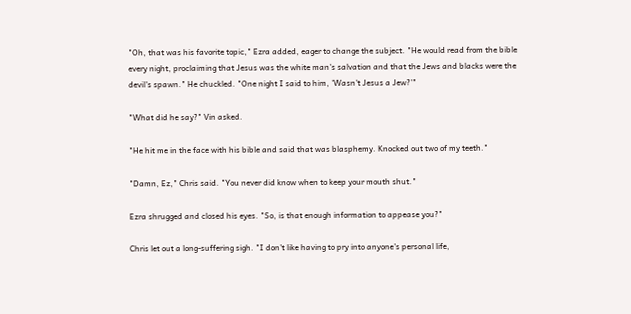"Oh, that was his favorite topic," Ezra added, eager to change the subject. "He would read from the bible every night, proclaiming that Jesus was the white man's salvation and that the Jews and blacks were the devil's spawn." He chuckled. "One night I said to him, 'Wasn't Jesus a Jew?'"

"What did he say?" Vin asked.

"He hit me in the face with his bible and said that was blasphemy. Knocked out two of my teeth."

"Damn, Ez," Chris said. "You never did know when to keep your mouth shut."

Ezra shrugged and closed his eyes. "So, is that enough information to appease you?"

Chris let out a long-suffering sigh. "I don't like having to pry into anyone's personal life,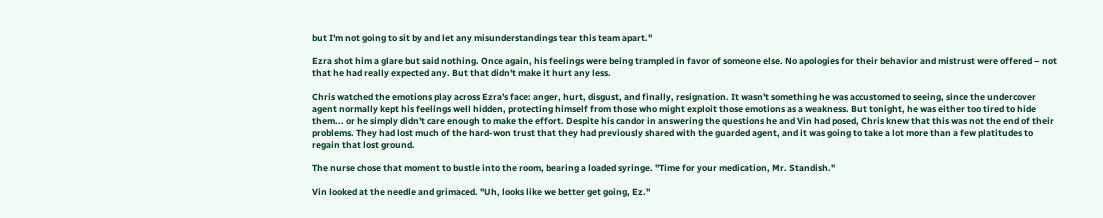but I'm not going to sit by and let any misunderstandings tear this team apart."

Ezra shot him a glare but said nothing. Once again, his feelings were being trampled in favor of someone else. No apologies for their behavior and mistrust were offered – not that he had really expected any. But that didn't make it hurt any less.

Chris watched the emotions play across Ezra's face: anger, hurt, disgust, and finally, resignation. It wasn't something he was accustomed to seeing, since the undercover agent normally kept his feelings well hidden, protecting himself from those who might exploit those emotions as a weakness. But tonight, he was either too tired to hide them... or he simply didn't care enough to make the effort. Despite his candor in answering the questions he and Vin had posed, Chris knew that this was not the end of their problems. They had lost much of the hard-won trust that they had previously shared with the guarded agent, and it was going to take a lot more than a few platitudes to regain that lost ground.

The nurse chose that moment to bustle into the room, bearing a loaded syringe. "Time for your medication, Mr. Standish."

Vin looked at the needle and grimaced. "Uh, looks like we better get going, Ez."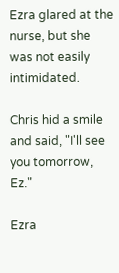Ezra glared at the nurse, but she was not easily intimidated.

Chris hid a smile and said, "I'll see you tomorrow, Ez."

Ezra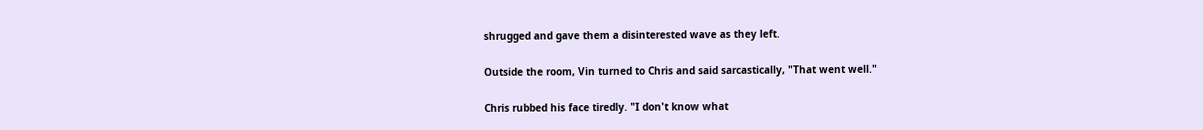shrugged and gave them a disinterested wave as they left.

Outside the room, Vin turned to Chris and said sarcastically, "That went well."

Chris rubbed his face tiredly. "I don't know what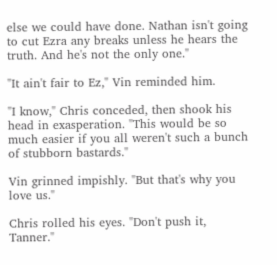else we could have done. Nathan isn't going to cut Ezra any breaks unless he hears the truth. And he's not the only one."

"It ain't fair to Ez," Vin reminded him.

"I know," Chris conceded, then shook his head in exasperation. "This would be so much easier if you all weren't such a bunch of stubborn bastards."

Vin grinned impishly. "But that's why you love us."

Chris rolled his eyes. "Don't push it, Tanner."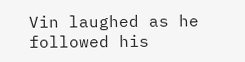Vin laughed as he followed his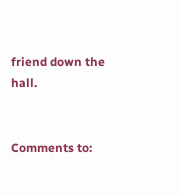friend down the hall.


Comments to: